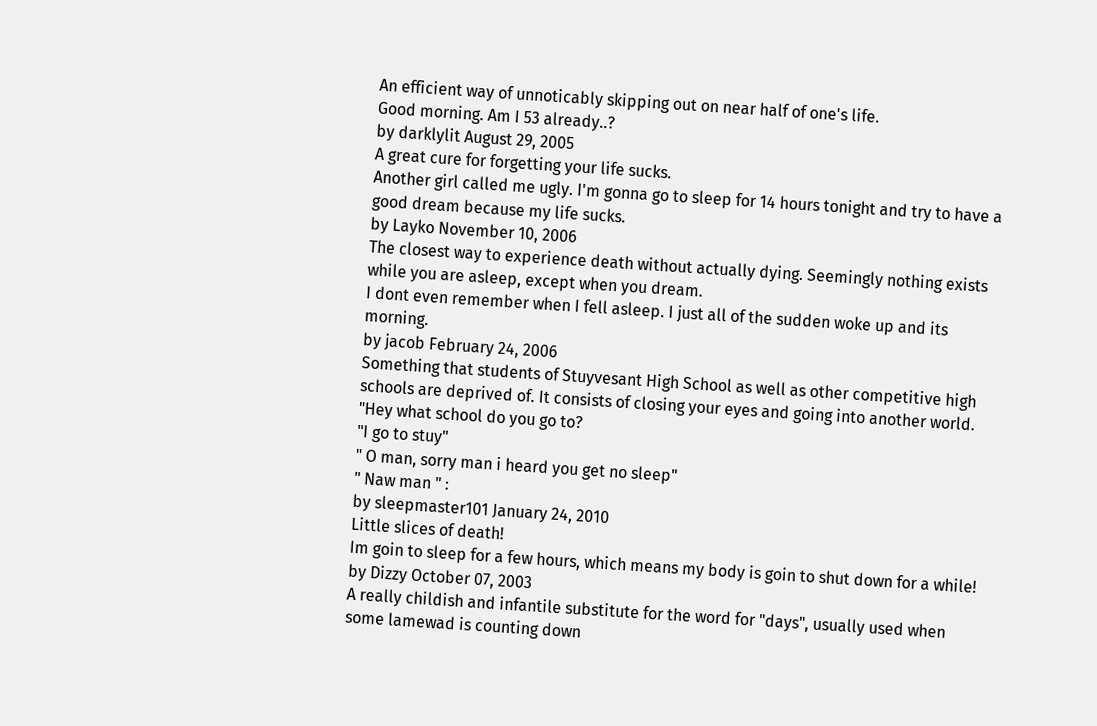An efficient way of unnoticably skipping out on near half of one's life.
Good morning. Am I 53 already..?
by darklylit August 29, 2005
A great cure for forgetting your life sucks.
Another girl called me ugly. I'm gonna go to sleep for 14 hours tonight and try to have a good dream because my life sucks.
by Layko November 10, 2006
The closest way to experience death without actually dying. Seemingly nothing exists while you are asleep, except when you dream.
I dont even remember when I fell asleep. I just all of the sudden woke up and its morning.
by jacob February 24, 2006
Something that students of Stuyvesant High School as well as other competitive high schools are deprived of. It consists of closing your eyes and going into another world.
"Hey what school do you go to?
"I go to stuy"
" O man, sorry man i heard you get no sleep"
" Naw man " :
by sleepmaster101 January 24, 2010
Little slices of death!
Im goin to sleep for a few hours, which means my body is goin to shut down for a while!
by Dizzy October 07, 2003
A really childish and infantile substitute for the word for "days", usually used when some lamewad is counting down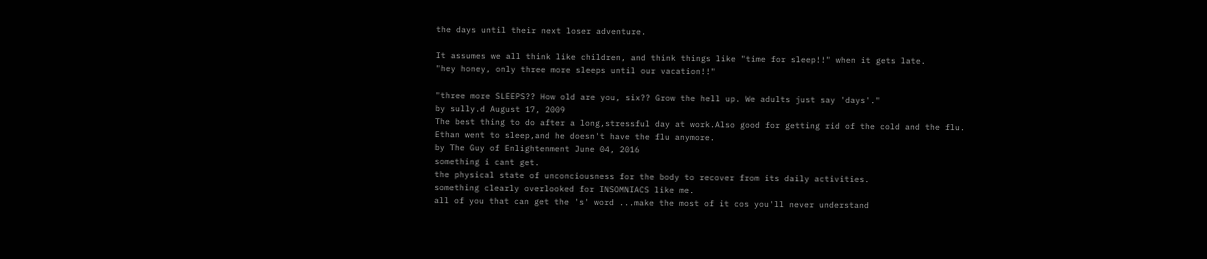the days until their next loser adventure.

It assumes we all think like children, and think things like "time for sleep!!" when it gets late.
"hey honey, only three more sleeps until our vacation!!"

"three more SLEEPS?? How old are you, six?? Grow the hell up. We adults just say 'days'."
by sully.d August 17, 2009
The best thing to do after a long,stressful day at work.Also good for getting rid of the cold and the flu.
Ethan went to sleep,and he doesn't have the flu anymore.
by The Guy of Enlightenment June 04, 2016
something i cant get.
the physical state of unconciousness for the body to recover from its daily activities.
something clearly overlooked for INSOMNIACS like me.
all of you that can get the 's' word ...make the most of it cos you'll never understand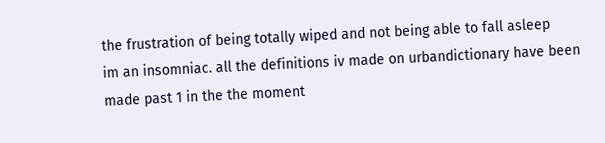the frustration of being totally wiped and not being able to fall asleep
im an insomniac. all the definitions iv made on urbandictionary have been made past 1 in the the moment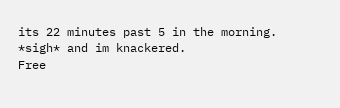its 22 minutes past 5 in the morning. *sigh* and im knackered.
Free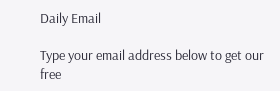Daily Email

Type your email address below to get our free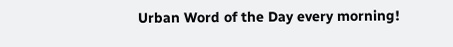Urban Word of the Day every morning!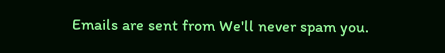Emails are sent from We'll never spam you.